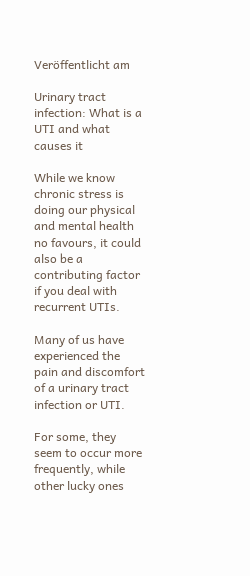Veröffentlicht am

Urinary tract infection: What is a UTI and what causes it

While we know chronic stress is doing our physical and mental health no favours, it could also be a contributing factor if you deal with recurrent UTIs.

Many of us have experienced the pain and discomfort of a urinary tract infection or UTI.

For some, they seem to occur more frequently, while other lucky ones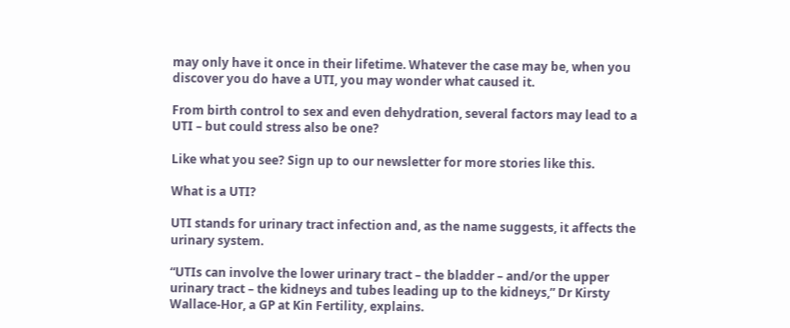may only have it once in their lifetime. Whatever the case may be, when you discover you do have a UTI, you may wonder what caused it.

From birth control to sex and even dehydration, several factors may lead to a UTI – but could stress also be one?

Like what you see? Sign up to our newsletter for more stories like this.

What is a UTI?

UTI stands for urinary tract infection and, as the name suggests, it affects the urinary system.

“UTIs can involve the lower urinary tract – the bladder – and/or the upper urinary tract – the kidneys and tubes leading up to the kidneys,” Dr Kirsty Wallace-Hor, a GP at Kin Fertility, explains.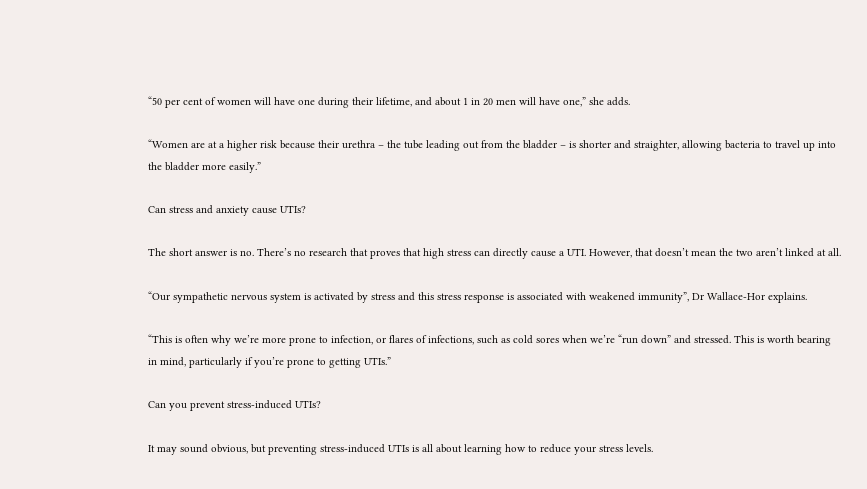“50 per cent of women will have one during their lifetime, and about 1 in 20 men will have one,” she adds.

“Women are at a higher risk because their urethra – the tube leading out from the bladder – is shorter and straighter, allowing bacteria to travel up into the bladder more easily.”

Can stress and anxiety cause UTIs?

The short answer is no. There’s no research that proves that high stress can directly cause a UTI. However, that doesn’t mean the two aren’t linked at all.

“Our sympathetic nervous system is activated by stress and this stress response is associated with weakened immunity”, Dr Wallace-Hor explains.

“This is often why we’re more prone to infection, or flares of infections, such as cold sores when we’re “run down” and stressed. This is worth bearing in mind, particularly if you’re prone to getting UTIs.”

Can you prevent stress-induced UTIs?

It may sound obvious, but preventing stress-induced UTIs is all about learning how to reduce your stress levels.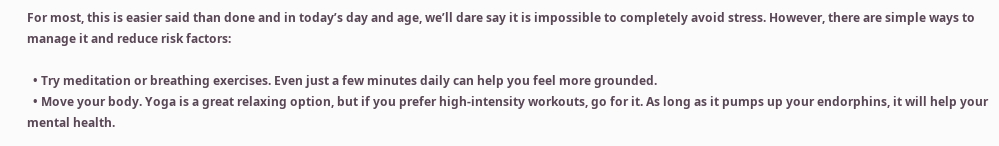For most, this is easier said than done and in today’s day and age, we’ll dare say it is impossible to completely avoid stress. However, there are simple ways to manage it and reduce risk factors:

  • Try meditation or breathing exercises. Even just a few minutes daily can help you feel more grounded.
  • Move your body. Yoga is a great relaxing option, but if you prefer high-intensity workouts, go for it. As long as it pumps up your endorphins, it will help your mental health.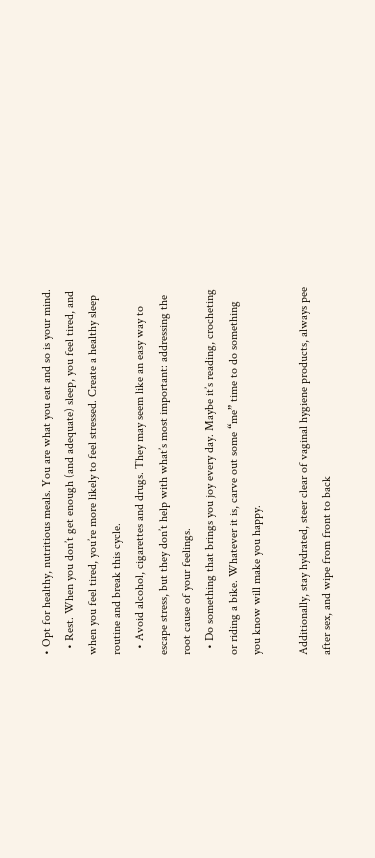• Opt for healthy, nutritious meals. You are what you eat and so is your mind.
  • Rest. When you don’t get enough (and adequate) sleep, you feel tired, and when you feel tired, you’re more likely to feel stressed. Create a healthy sleep routine and break this cycle.
  • Avoid alcohol, cigarettes and drugs. They may seem like an easy way to escape stress, but they don’t help with what’s most important: addressing the root cause of your feelings.
  • Do something that brings you joy every day. Maybe it’s reading, crocheting or riding a bike. Whatever it is, carve out some “me” time to do something you know will make you happy.

Additionally, stay hydrated, steer clear of vaginal hygiene products, always pee after sex, and wipe from front to back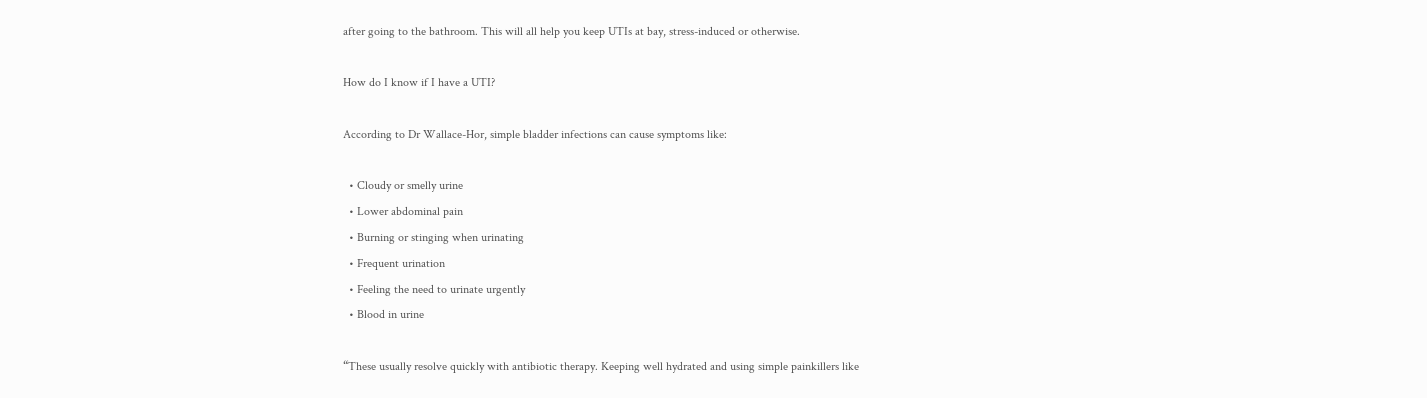after going to the bathroom. This will all help you keep UTIs at bay, stress-induced or otherwise.

How do I know if I have a UTI?

According to Dr Wallace-Hor, simple bladder infections can cause symptoms like:

  • Cloudy or smelly urine
  • Lower abdominal pain
  • Burning or stinging when urinating
  • Frequent urination
  • Feeling the need to urinate urgently
  • Blood in urine

“These usually resolve quickly with antibiotic therapy. Keeping well hydrated and using simple painkillers like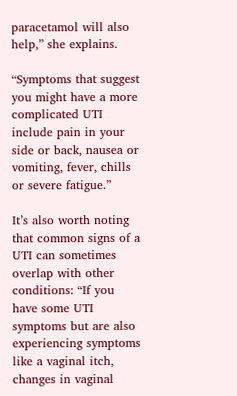paracetamol will also help,” she explains.

“Symptoms that suggest you might have a more complicated UTI include pain in your side or back, nausea or vomiting, fever, chills or severe fatigue.”

It’s also worth noting that common signs of a UTI can sometimes overlap with other conditions: “If you have some UTI symptoms but are also experiencing symptoms like a vaginal itch, changes in vaginal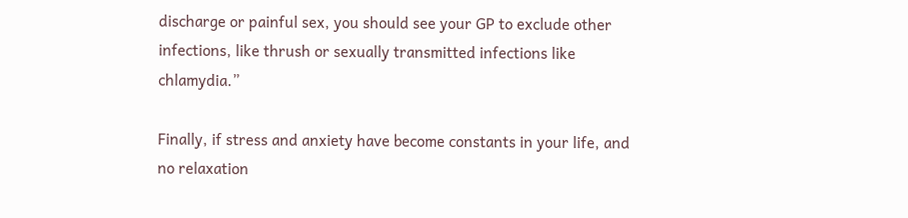discharge or painful sex, you should see your GP to exclude other infections, like thrush or sexually transmitted infections like chlamydia.”

Finally, if stress and anxiety have become constants in your life, and no relaxation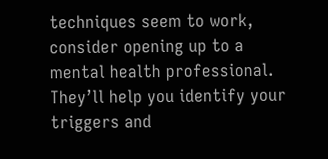techniques seem to work, consider opening up to a mental health professional. They’ll help you identify your triggers and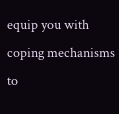equip you with coping mechanisms to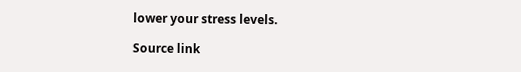lower your stress levels.

Source link